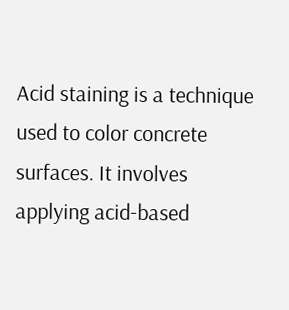Acid staining is a technique used to color concrete surfaces. It involves applying acid-based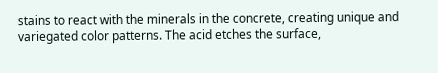stains to react with the minerals in the concrete, creating unique and variegated color patterns. The acid etches the surface,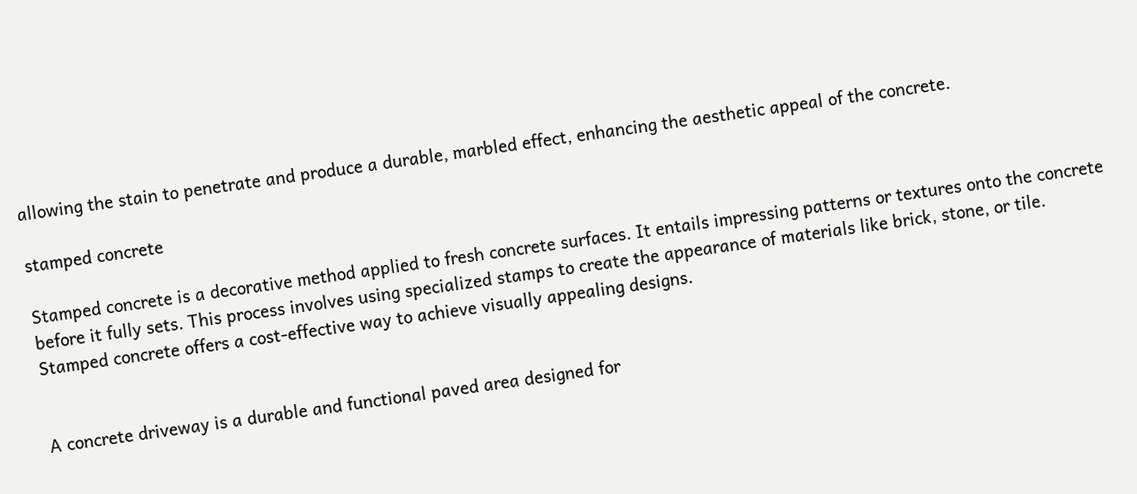allowing the stain to penetrate and produce a durable, marbled effect, enhancing the aesthetic appeal of the concrete.

stamped concrete

Stamped concrete is a decorative method applied to fresh concrete surfaces. It entails impressing patterns or textures onto the concrete before it fully sets. This process involves using specialized stamps to create the appearance of materials like brick, stone, or tile. Stamped concrete offers a cost-effective way to achieve visually appealing designs.


A concrete driveway is a durable and functional paved area designed for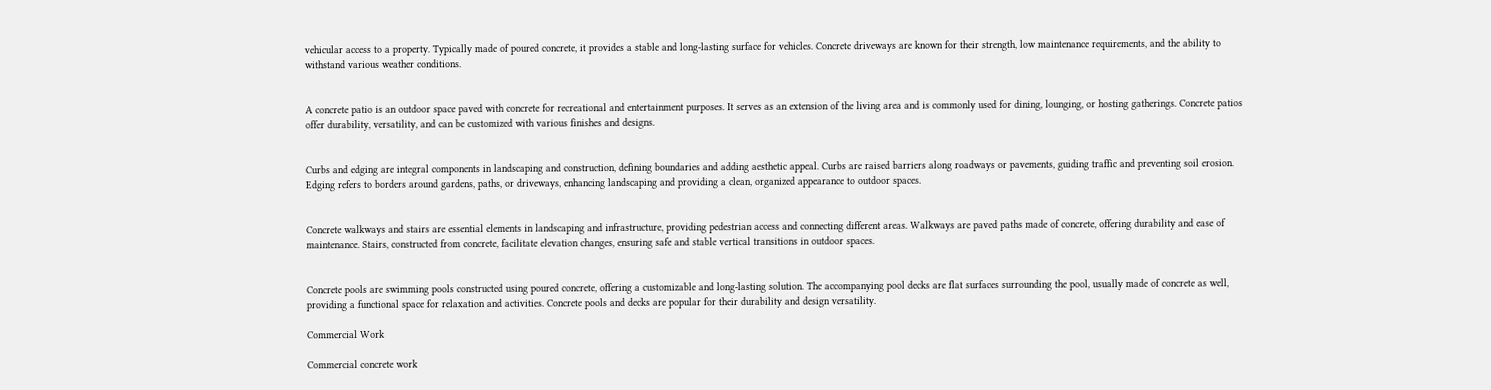vehicular access to a property. Typically made of poured concrete, it provides a stable and long-lasting surface for vehicles. Concrete driveways are known for their strength, low maintenance requirements, and the ability to withstand various weather conditions.


A concrete patio is an outdoor space paved with concrete for recreational and entertainment purposes. It serves as an extension of the living area and is commonly used for dining, lounging, or hosting gatherings. Concrete patios offer durability, versatility, and can be customized with various finishes and designs.


Curbs and edging are integral components in landscaping and construction, defining boundaries and adding aesthetic appeal. Curbs are raised barriers along roadways or pavements, guiding traffic and preventing soil erosion. Edging refers to borders around gardens, paths, or driveways, enhancing landscaping and providing a clean, organized appearance to outdoor spaces.


Concrete walkways and stairs are essential elements in landscaping and infrastructure, providing pedestrian access and connecting different areas. Walkways are paved paths made of concrete, offering durability and ease of maintenance. Stairs, constructed from concrete, facilitate elevation changes, ensuring safe and stable vertical transitions in outdoor spaces.


Concrete pools are swimming pools constructed using poured concrete, offering a customizable and long-lasting solution. The accompanying pool decks are flat surfaces surrounding the pool, usually made of concrete as well, providing a functional space for relaxation and activities. Concrete pools and decks are popular for their durability and design versatility.

Commercial Work

Commercial concrete work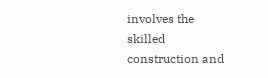involves the skilled construction and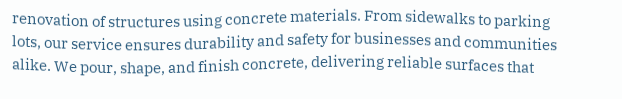renovation of structures using concrete materials. From sidewalks to parking lots, our service ensures durability and safety for businesses and communities alike. We pour, shape, and finish concrete, delivering reliable surfaces that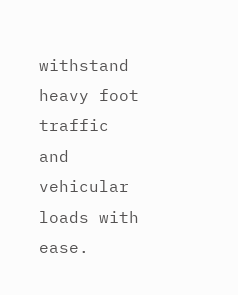withstand heavy foot traffic and vehicular loads with ease.